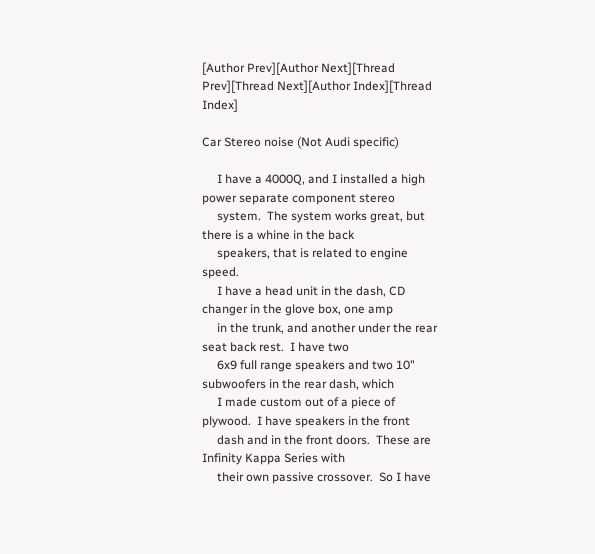[Author Prev][Author Next][Thread Prev][Thread Next][Author Index][Thread Index]

Car Stereo noise (Not Audi specific)

     I have a 4000Q, and I installed a high power separate component stereo
     system.  The system works great, but there is a whine in the back
     speakers, that is related to engine speed.
     I have a head unit in the dash, CD changer in the glove box, one amp
     in the trunk, and another under the rear seat back rest.  I have two
     6x9 full range speakers and two 10" subwoofers in the rear dash, which
     I made custom out of a piece of plywood.  I have speakers in the front
     dash and in the front doors.  These are Infinity Kappa Series with
     their own passive crossover.  So I have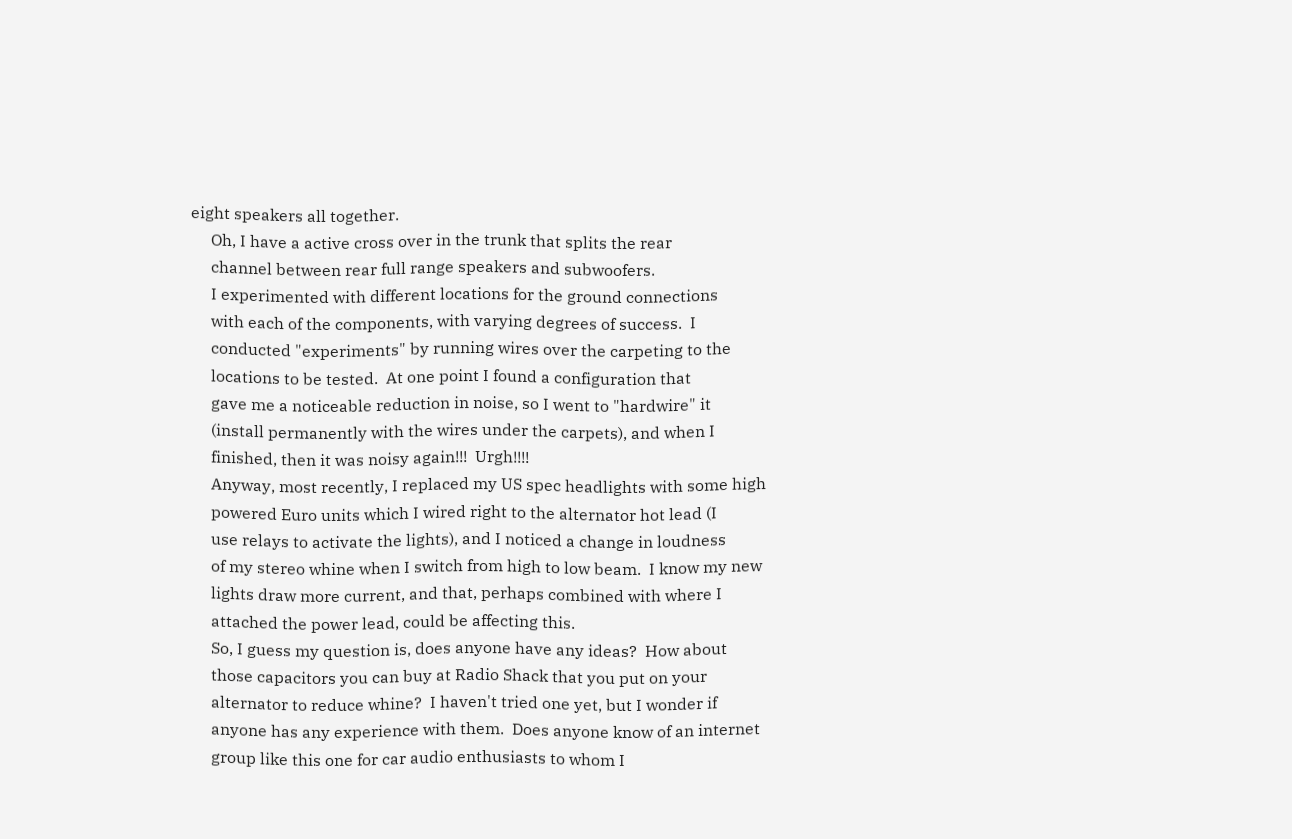eight speakers all together.
     Oh, I have a active cross over in the trunk that splits the rear
     channel between rear full range speakers and subwoofers.
     I experimented with different locations for the ground connections
     with each of the components, with varying degrees of success.  I
     conducted "experiments" by running wires over the carpeting to the
     locations to be tested.  At one point I found a configuration that
     gave me a noticeable reduction in noise, so I went to "hardwire" it
     (install permanently with the wires under the carpets), and when I
     finished, then it was noisy again!!!  Urgh!!!!
     Anyway, most recently, I replaced my US spec headlights with some high
     powered Euro units which I wired right to the alternator hot lead (I
     use relays to activate the lights), and I noticed a change in loudness
     of my stereo whine when I switch from high to low beam.  I know my new
     lights draw more current, and that, perhaps combined with where I
     attached the power lead, could be affecting this.
     So, I guess my question is, does anyone have any ideas?  How about
     those capacitors you can buy at Radio Shack that you put on your
     alternator to reduce whine?  I haven't tried one yet, but I wonder if
     anyone has any experience with them.  Does anyone know of an internet
     group like this one for car audio enthusiasts to whom I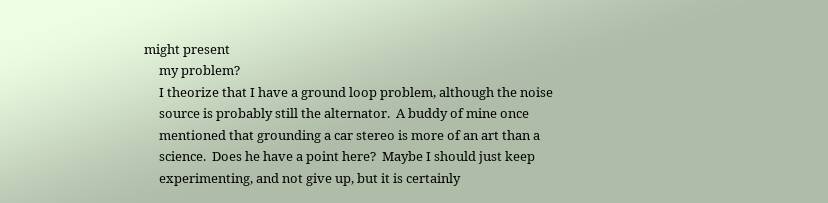might present
     my problem?
     I theorize that I have a ground loop problem, although the noise
     source is probably still the alternator.  A buddy of mine once
     mentioned that grounding a car stereo is more of an art than a
     science.  Does he have a point here?  Maybe I should just keep
     experimenting, and not give up, but it is certainly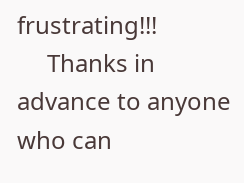frustrating!!!
     Thanks in advance to anyone who can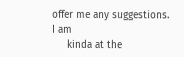offer me any suggestions.  I am
     kinda at the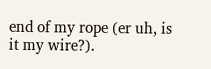end of my rope (er uh, is it my wire?).